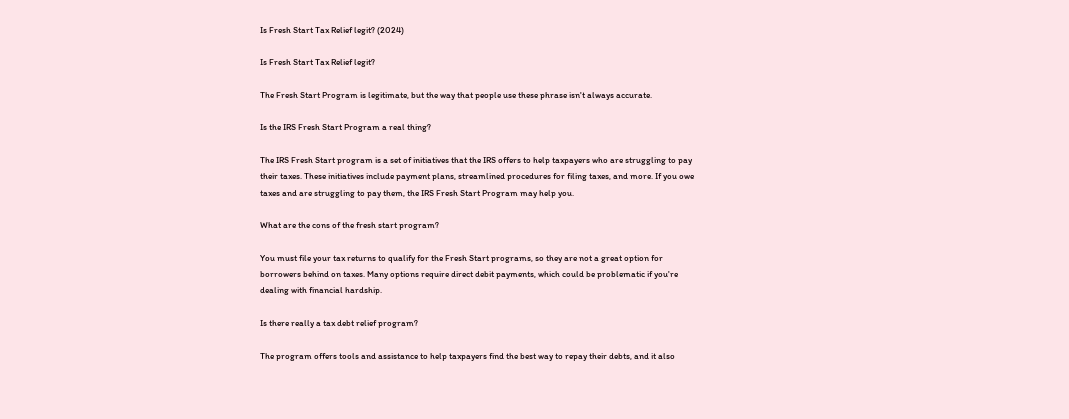Is Fresh Start Tax Relief legit? (2024)

Is Fresh Start Tax Relief legit?

The Fresh Start Program is legitimate, but the way that people use these phrase isn't always accurate.

Is the IRS Fresh Start Program a real thing?

The IRS Fresh Start program is a set of initiatives that the IRS offers to help taxpayers who are struggling to pay their taxes. These initiatives include payment plans, streamlined procedures for filing taxes, and more. If you owe taxes and are struggling to pay them, the IRS Fresh Start Program may help you.

What are the cons of the fresh start program?

You must file your tax returns to qualify for the Fresh Start programs, so they are not a great option for borrowers behind on taxes. Many options require direct debit payments, which could be problematic if you're dealing with financial hardship.

Is there really a tax debt relief program?

The program offers tools and assistance to help taxpayers find the best way to repay their debts, and it also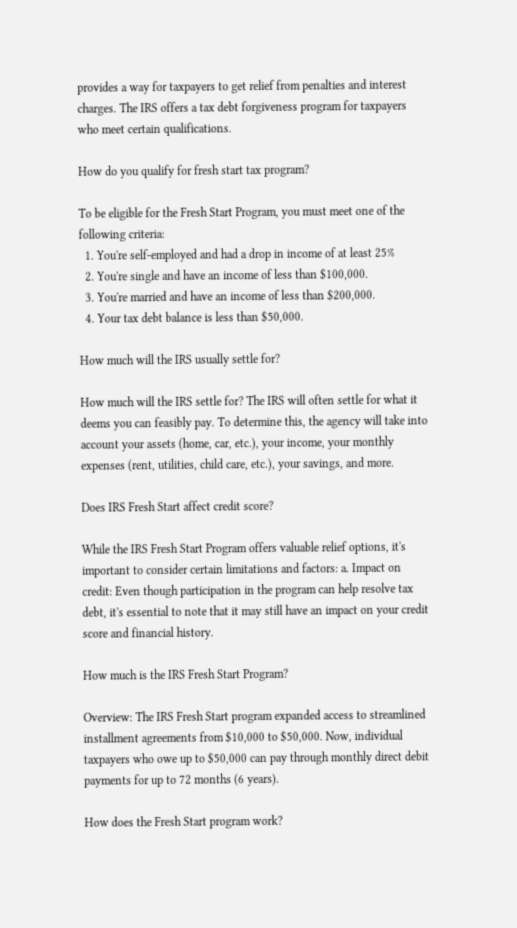provides a way for taxpayers to get relief from penalties and interest charges. The IRS offers a tax debt forgiveness program for taxpayers who meet certain qualifications.

How do you qualify for fresh start tax program?

To be eligible for the Fresh Start Program, you must meet one of the following criteria:
  1. You're self-employed and had a drop in income of at least 25%
  2. You're single and have an income of less than $100,000.
  3. You're married and have an income of less than $200,000.
  4. Your tax debt balance is less than $50,000.

How much will the IRS usually settle for?

How much will the IRS settle for? The IRS will often settle for what it deems you can feasibly pay. To determine this, the agency will take into account your assets (home, car, etc.), your income, your monthly expenses (rent, utilities, child care, etc.), your savings, and more.

Does IRS Fresh Start affect credit score?

While the IRS Fresh Start Program offers valuable relief options, it's important to consider certain limitations and factors: a. Impact on credit: Even though participation in the program can help resolve tax debt, it's essential to note that it may still have an impact on your credit score and financial history.

How much is the IRS Fresh Start Program?

Overview: The IRS Fresh Start program expanded access to streamlined installment agreements from $10,000 to $50,000. Now, individual taxpayers who owe up to $50,000 can pay through monthly direct debit payments for up to 72 months (6 years).

How does the Fresh Start program work?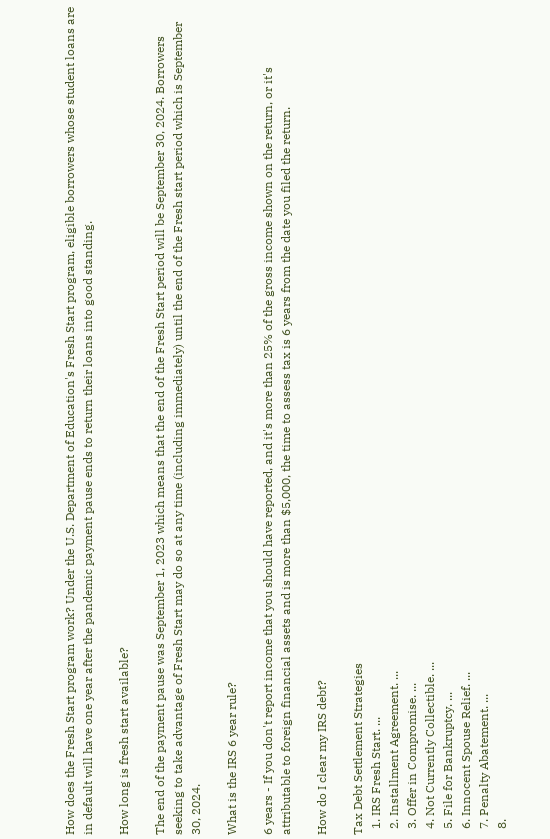How does the Fresh Start program work? Under the U.S. Department of Education's Fresh Start program, eligible borrowers whose student loans are in default will have one year after the pandemic payment pause ends to return their loans into good standing.

How long is fresh start available?

The end of the payment pause was September 1, 2023 which means that the end of the Fresh Start period will be September 30, 2024. Borrowers seeking to take advantage of Fresh Start may do so at any time (including immediately) until the end of the Fresh start period which is September 30, 2024.

What is the IRS 6 year rule?

6 years - If you don't report income that you should have reported, and it's more than 25% of the gross income shown on the return, or it's attributable to foreign financial assets and is more than $5,000, the time to assess tax is 6 years from the date you filed the return.

How do I clear my IRS debt?

Tax Debt Settlement Strategies
  1. IRS Fresh Start. ...
  2. Installment Agreement. ...
  3. Offer in Compromise. ...
  4. Not Currently Collectible. ...
  5. File for Bankruptcy. ...
  6. Innocent Spouse Relief. ...
  7. Penalty Abatement. ...
  8.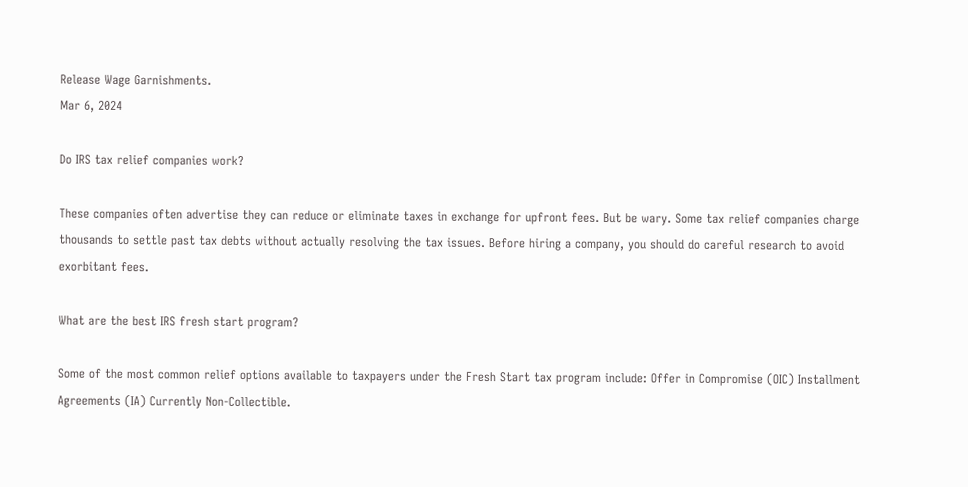Release Wage Garnishments.
Mar 6, 2024

Do IRS tax relief companies work?

These companies often advertise they can reduce or eliminate taxes in exchange for upfront fees. But be wary. Some tax relief companies charge thousands to settle past tax debts without actually resolving the tax issues. Before hiring a company, you should do careful research to avoid exorbitant fees.

What are the best IRS fresh start program?

Some of the most common relief options available to taxpayers under the Fresh Start tax program include: Offer in Compromise (OIC) Installment Agreements (IA) Currently Non-Collectible.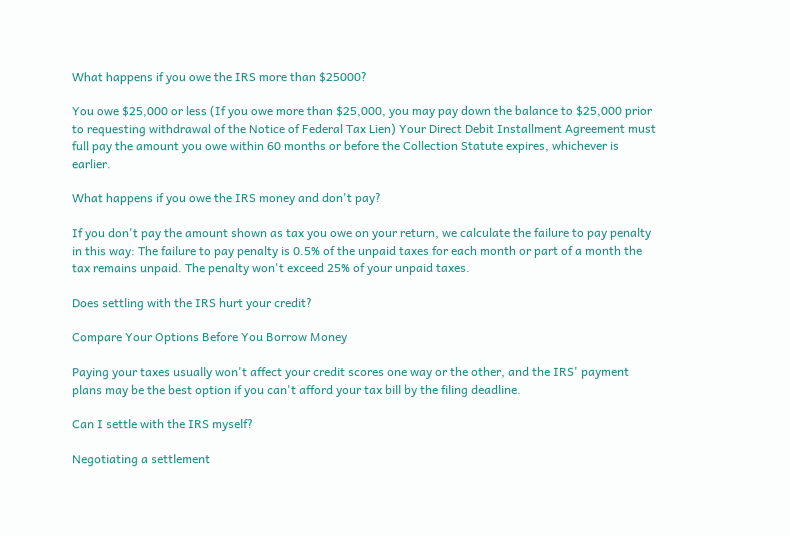What happens if you owe the IRS more than $25000?

You owe $25,000 or less (If you owe more than $25,000, you may pay down the balance to $25,000 prior to requesting withdrawal of the Notice of Federal Tax Lien) Your Direct Debit Installment Agreement must full pay the amount you owe within 60 months or before the Collection Statute expires, whichever is earlier.

What happens if you owe the IRS money and don't pay?

If you don't pay the amount shown as tax you owe on your return, we calculate the failure to pay penalty in this way: The failure to pay penalty is 0.5% of the unpaid taxes for each month or part of a month the tax remains unpaid. The penalty won't exceed 25% of your unpaid taxes.

Does settling with the IRS hurt your credit?

Compare Your Options Before You Borrow Money

Paying your taxes usually won't affect your credit scores one way or the other, and the IRS' payment plans may be the best option if you can't afford your tax bill by the filing deadline.

Can I settle with the IRS myself?

Negotiating a settlement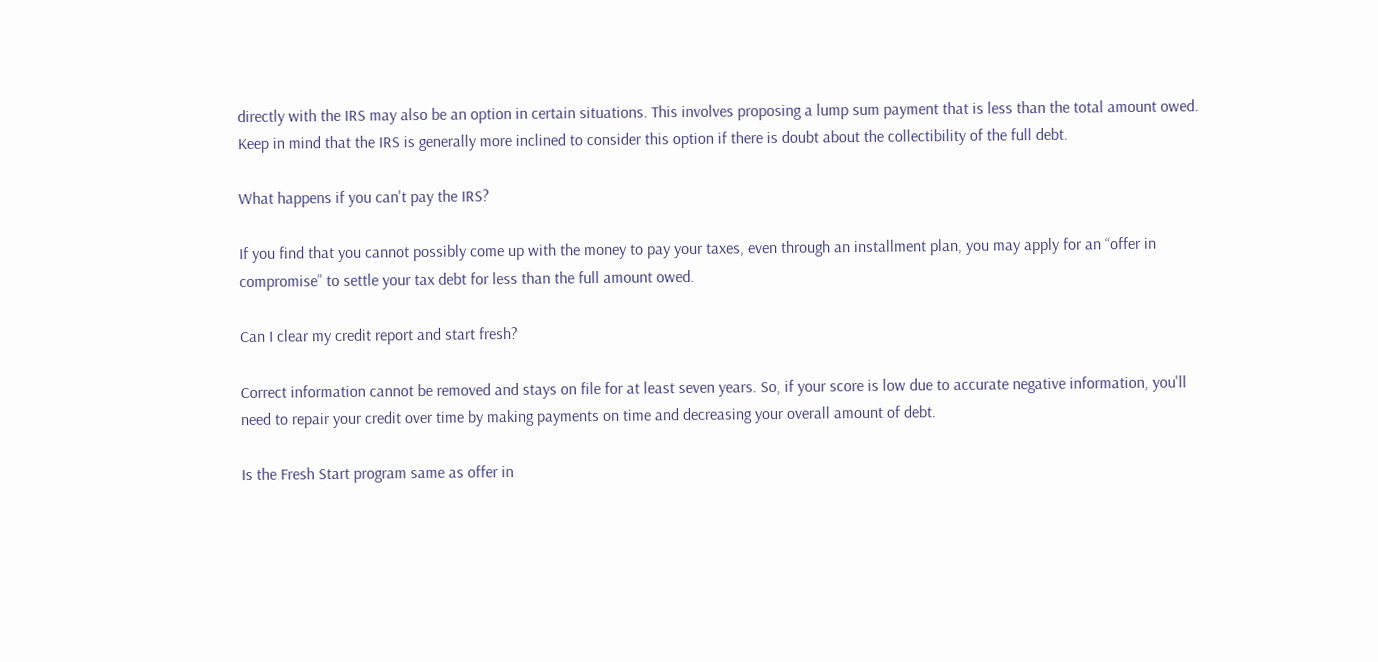directly with the IRS may also be an option in certain situations. This involves proposing a lump sum payment that is less than the total amount owed. Keep in mind that the IRS is generally more inclined to consider this option if there is doubt about the collectibility of the full debt.

What happens if you can't pay the IRS?

If you find that you cannot possibly come up with the money to pay your taxes, even through an installment plan, you may apply for an “offer in compromise” to settle your tax debt for less than the full amount owed.

Can I clear my credit report and start fresh?

Correct information cannot be removed and stays on file for at least seven years. So, if your score is low due to accurate negative information, you'll need to repair your credit over time by making payments on time and decreasing your overall amount of debt.

Is the Fresh Start program same as offer in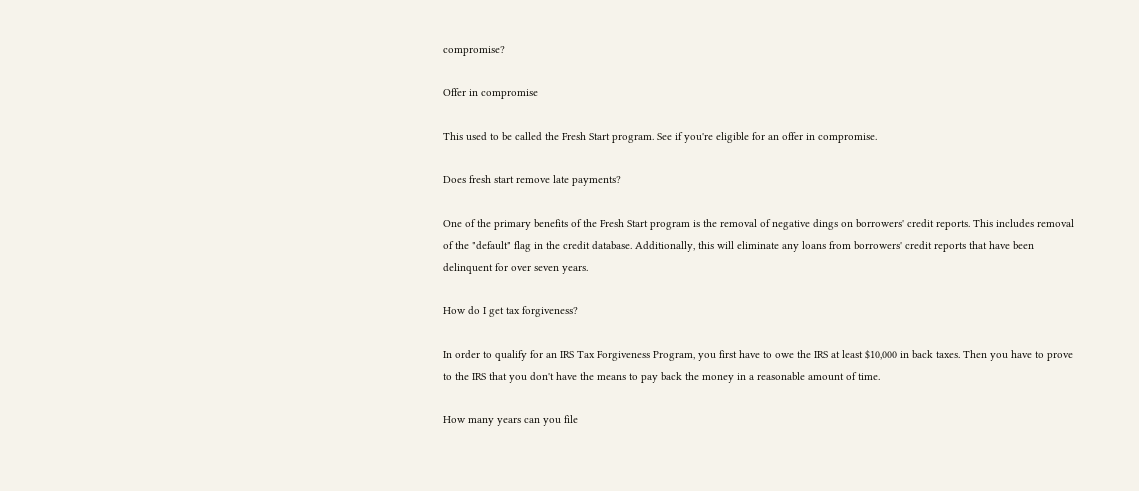compromise?

Offer in compromise

This used to be called the Fresh Start program. See if you're eligible for an offer in compromise.

Does fresh start remove late payments?

One of the primary benefits of the Fresh Start program is the removal of negative dings on borrowers' credit reports. This includes removal of the "default" flag in the credit database. Additionally, this will eliminate any loans from borrowers' credit reports that have been delinquent for over seven years.

How do I get tax forgiveness?

In order to qualify for an IRS Tax Forgiveness Program, you first have to owe the IRS at least $10,000 in back taxes. Then you have to prove to the IRS that you don't have the means to pay back the money in a reasonable amount of time.

How many years can you file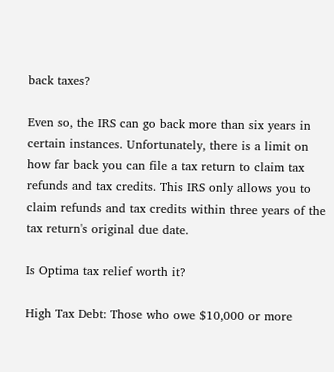back taxes?

Even so, the IRS can go back more than six years in certain instances. Unfortunately, there is a limit on how far back you can file a tax return to claim tax refunds and tax credits. This IRS only allows you to claim refunds and tax credits within three years of the tax return's original due date.

Is Optima tax relief worth it?

High Tax Debt: Those who owe $10,000 or more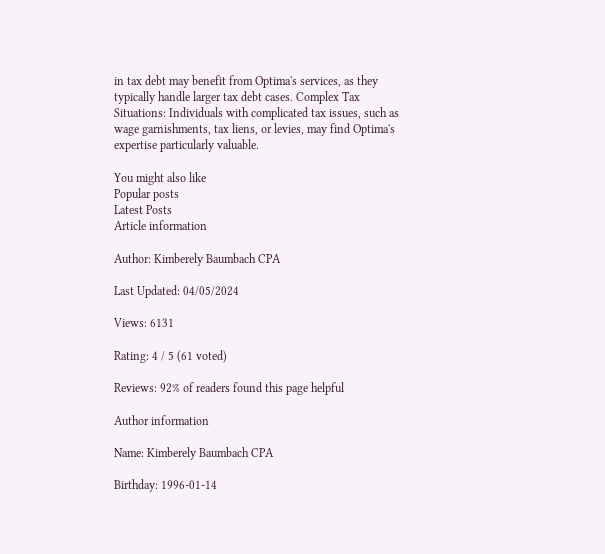in tax debt may benefit from Optima's services, as they typically handle larger tax debt cases. Complex Tax Situations: Individuals with complicated tax issues, such as wage garnishments, tax liens, or levies, may find Optima's expertise particularly valuable.

You might also like
Popular posts
Latest Posts
Article information

Author: Kimberely Baumbach CPA

Last Updated: 04/05/2024

Views: 6131

Rating: 4 / 5 (61 voted)

Reviews: 92% of readers found this page helpful

Author information

Name: Kimberely Baumbach CPA

Birthday: 1996-01-14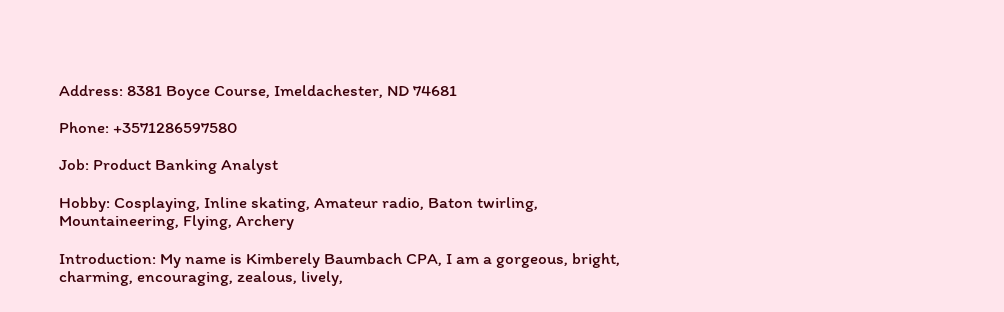Address: 8381 Boyce Course, Imeldachester, ND 74681

Phone: +3571286597580

Job: Product Banking Analyst

Hobby: Cosplaying, Inline skating, Amateur radio, Baton twirling, Mountaineering, Flying, Archery

Introduction: My name is Kimberely Baumbach CPA, I am a gorgeous, bright, charming, encouraging, zealous, lively,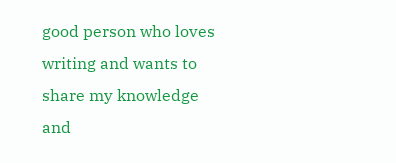good person who loves writing and wants to share my knowledge and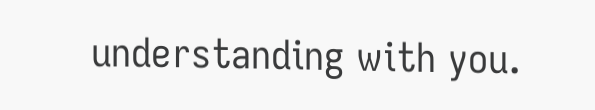understanding with you.